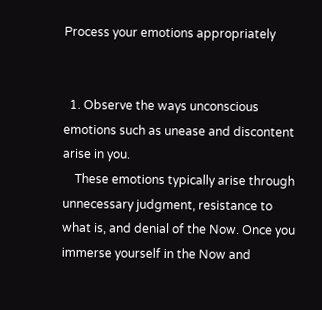Process your emotions appropriately


  1. Observe the ways unconscious emotions such as unease and discontent arise in you.
    These emotions typically arise through unnecessary judgment, resistance to what is, and denial of the Now. Once you immerse yourself in the Now and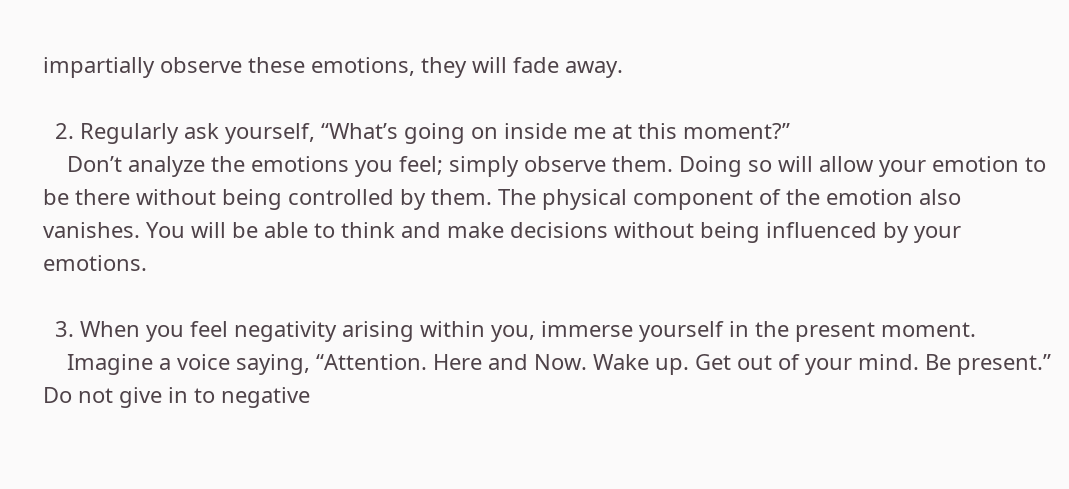impartially observe these emotions, they will fade away.

  2. Regularly ask yourself, “What’s going on inside me at this moment?”
    Don’t analyze the emotions you feel; simply observe them. Doing so will allow your emotion to be there without being controlled by them. The physical component of the emotion also vanishes. You will be able to think and make decisions without being influenced by your emotions.

  3. When you feel negativity arising within you, immerse yourself in the present moment.
    Imagine a voice saying, “Attention. Here and Now. Wake up. Get out of your mind. Be present.” Do not give in to negative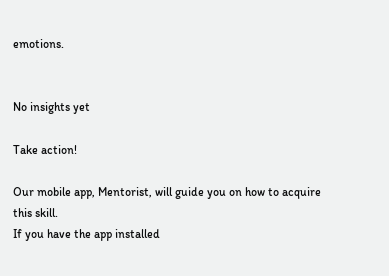emotions.


No insights yet

Take action!

Our mobile app, Mentorist, will guide you on how to acquire this skill.
If you have the app installed